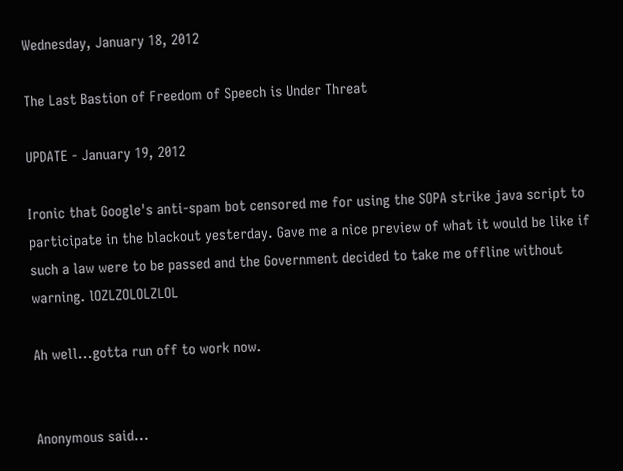Wednesday, January 18, 2012

The Last Bastion of Freedom of Speech is Under Threat

UPDATE - January 19, 2012

Ironic that Google's anti-spam bot censored me for using the SOPA strike java script to participate in the blackout yesterday. Gave me a nice preview of what it would be like if such a law were to be passed and the Government decided to take me offline without warning. lOZLZOLOLZLOL

Ah well...gotta run off to work now.


Anonymous said...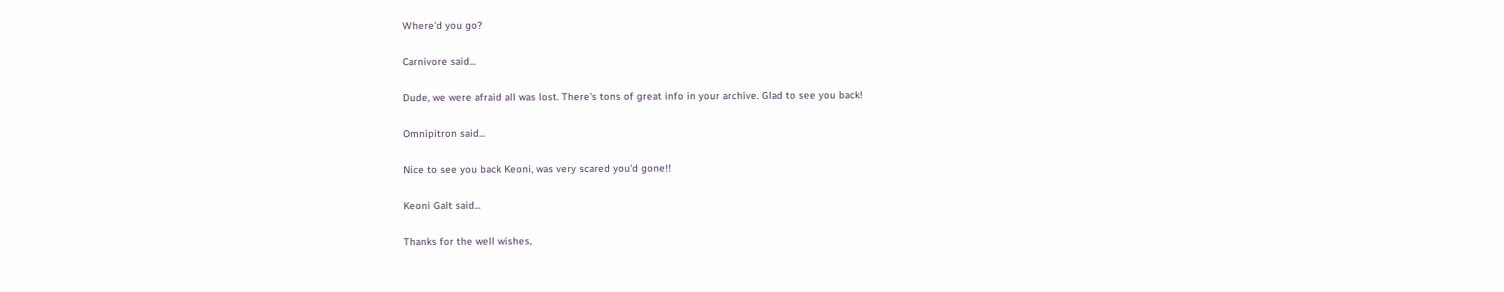Where'd you go?

Carnivore said...

Dude, we were afraid all was lost. There's tons of great info in your archive. Glad to see you back!

Omnipitron said...

Nice to see you back Keoni, was very scared you'd gone!!

Keoni Galt said...

Thanks for the well wishes,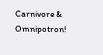Carnivore & Omnipotron!